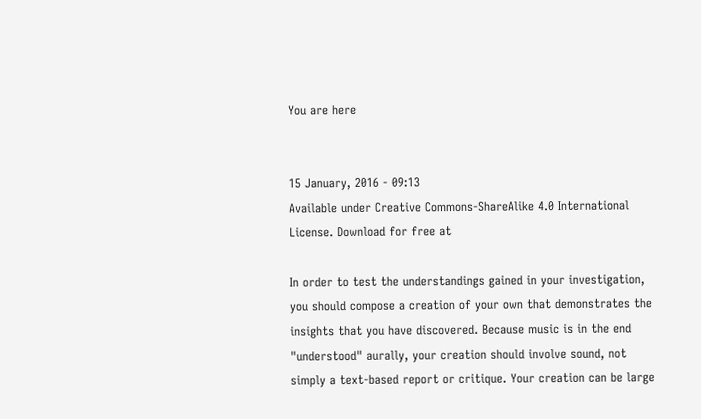You are here


15 January, 2016 - 09:13
Available under Creative Commons-ShareAlike 4.0 International License. Download for free at

In order to test the understandings gained in your investigation, you should compose a creation of your own that demonstrates the insights that you have discovered. Because music is in the end "understood" aurally, your creation should involve sound, not simply a text-based report or critique. Your creation can be large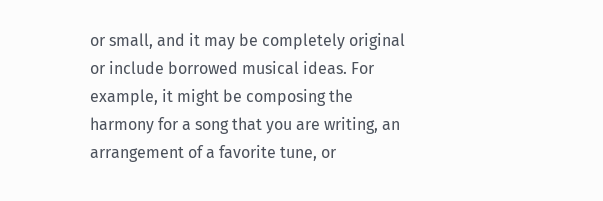or small, and it may be completely original or include borrowed musical ideas. For example, it might be composing the harmony for a song that you are writing, an arrangement of a favorite tune, or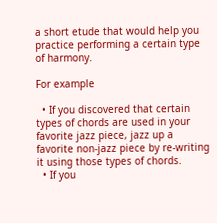a short etude that would help you practice performing a certain type of harmony.

For example

  • If you discovered that certain types of chords are used in your favorite jazz piece, jazz up a favorite non-jazz piece by re-writing it using those types of chords.
  • If you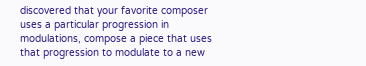discovered that your favorite composer uses a particular progression in modulations, compose a piece that uses that progression to modulate to a new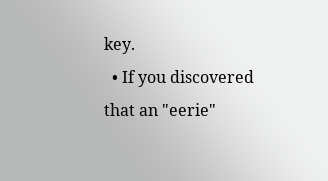key.
  • If you discovered that an "eerie"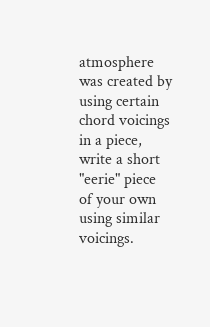atmosphere was created by using certain chord voicings in a piece, write a short "eerie" piece of your own using similar voicings.